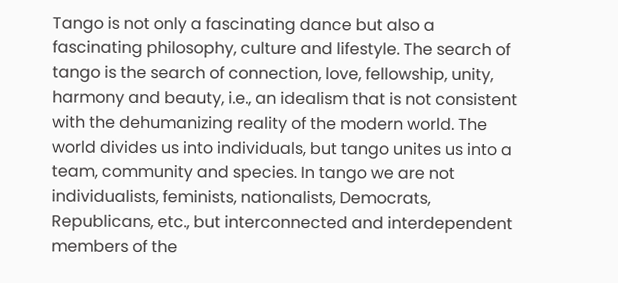Tango is not only a fascinating dance but also a fascinating philosophy, culture and lifestyle. The search of tango is the search of connection, love, fellowship, unity, harmony and beauty, i.e., an idealism that is not consistent with the dehumanizing reality of the modern world. The world divides us into individuals, but tango unites us into a team, community and species. In tango we are not individualists, feminists, nationalists, Democrats, Republicans, etc., but interconnected and interdependent members of the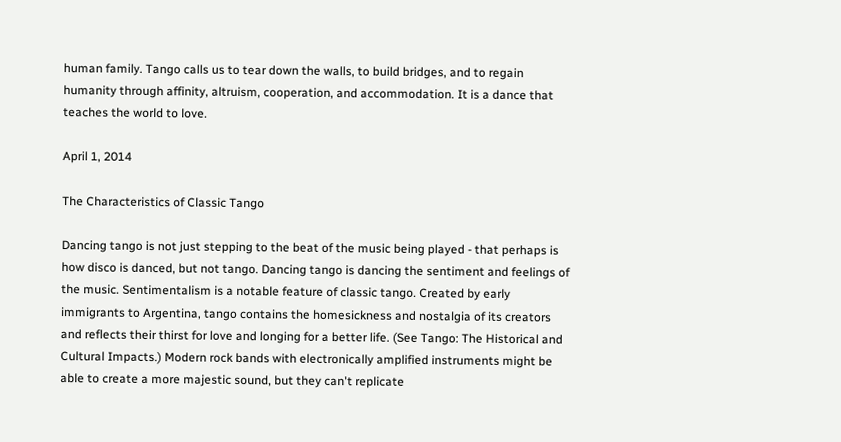human family. Tango calls us to tear down the walls, to build bridges, and to regain humanity through affinity, altruism, cooperation, and accommodation. It is a dance that teaches the world to love.

April 1, 2014

The Characteristics of Classic Tango

Dancing tango is not just stepping to the beat of the music being played - that perhaps is how disco is danced, but not tango. Dancing tango is dancing the sentiment and feelings of the music. Sentimentalism is a notable feature of classic tango. Created by early immigrants to Argentina, tango contains the homesickness and nostalgia of its creators and reflects their thirst for love and longing for a better life. (See Tango: The Historical and Cultural Impacts.) Modern rock bands with electronically amplified instruments might be able to create a more majestic sound, but they can't replicate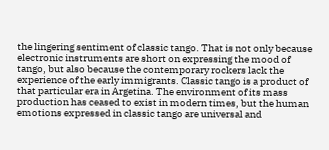the lingering sentiment of classic tango. That is not only because electronic instruments are short on expressing the mood of tango, but also because the contemporary rockers lack the experience of the early immigrants. Classic tango is a product of that particular era in Argetina. The environment of its mass production has ceased to exist in modern times, but the human emotions expressed in classic tango are universal and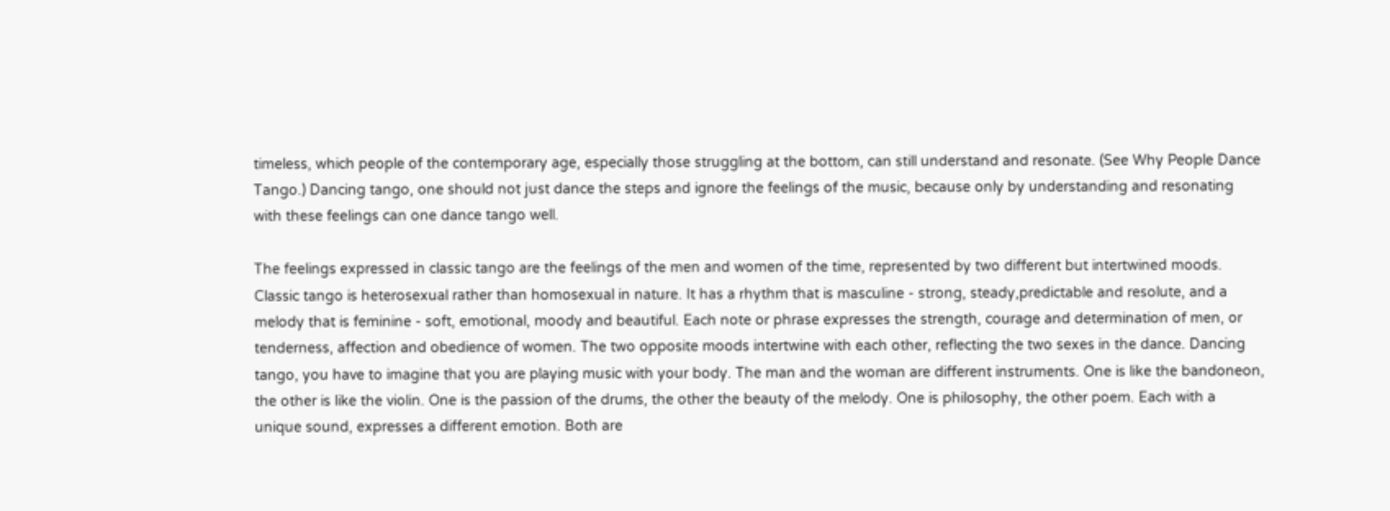timeless, which people of the contemporary age, especially those struggling at the bottom, can still understand and resonate. (See Why People Dance Tango.) Dancing tango, one should not just dance the steps and ignore the feelings of the music, because only by understanding and resonating with these feelings can one dance tango well.

The feelings expressed in classic tango are the feelings of the men and women of the time, represented by two different but intertwined moods. Classic tango is heterosexual rather than homosexual in nature. It has a rhythm that is masculine - strong, steady,predictable and resolute, and a melody that is feminine - soft, emotional, moody and beautiful. Each note or phrase expresses the strength, courage and determination of men, or tenderness, affection and obedience of women. The two opposite moods intertwine with each other, reflecting the two sexes in the dance. Dancing tango, you have to imagine that you are playing music with your body. The man and the woman are different instruments. One is like the bandoneon, the other is like the violin. One is the passion of the drums, the other the beauty of the melody. One is philosophy, the other poem. Each with a unique sound, expresses a different emotion. Both are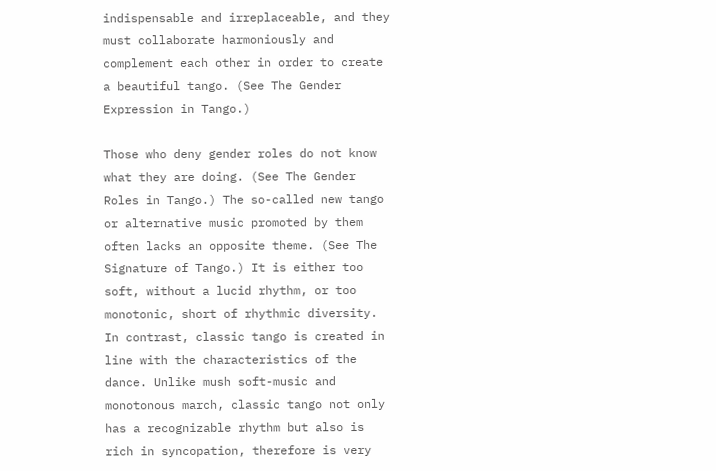indispensable and irreplaceable, and they must collaborate harmoniously and complement each other in order to create a beautiful tango. (See The Gender Expression in Tango.)

Those who deny gender roles do not know what they are doing. (See The Gender Roles in Tango.) The so-called new tango or alternative music promoted by them often lacks an opposite theme. (See The Signature of Tango.) It is either too soft, without a lucid rhythm, or too monotonic, short of rhythmic diversity. In contrast, classic tango is created in line with the characteristics of the dance. Unlike mush soft-music and monotonous march, classic tango not only has a recognizable rhythm but also is rich in syncopation, therefore is very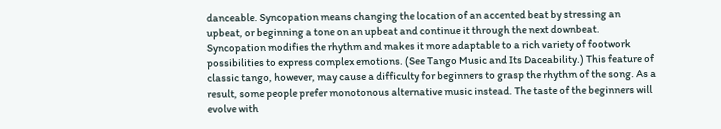danceable. Syncopation means changing the location of an accented beat by stressing an upbeat, or beginning a tone on an upbeat and continue it through the next downbeat. Syncopation modifies the rhythm and makes it more adaptable to a rich variety of footwork possibilities to express complex emotions. (See Tango Music and Its Daceability.) This feature of classic tango, however, may cause a difficulty for beginners to grasp the rhythm of the song. As a result, some people prefer monotonous alternative music instead. The taste of the beginners will evolve with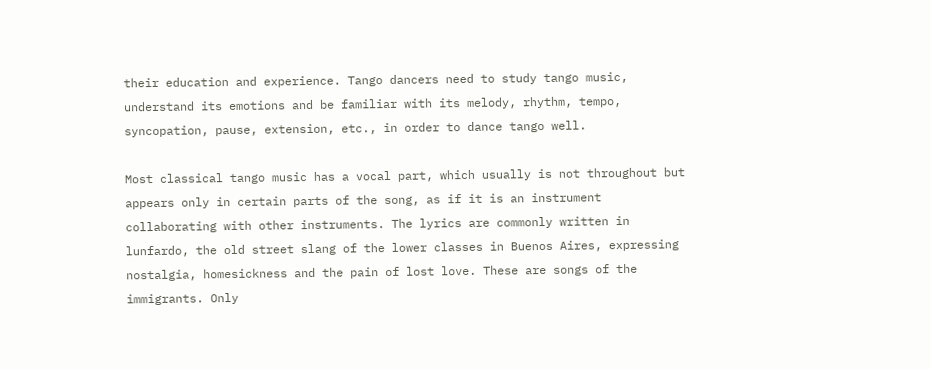their education and experience. Tango dancers need to study tango music, understand its emotions and be familiar with its melody, rhythm, tempo, syncopation, pause, extension, etc., in order to dance tango well.

Most classical tango music has a vocal part, which usually is not throughout but appears only in certain parts of the song, as if it is an instrument collaborating with other instruments. The lyrics are commonly written in lunfardo, the old street slang of the lower classes in Buenos Aires, expressing nostalgia, homesickness and the pain of lost love. These are songs of the immigrants. Only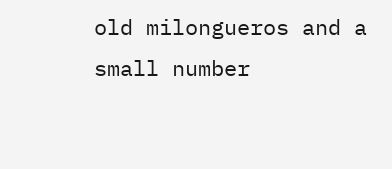old milongueros and a small number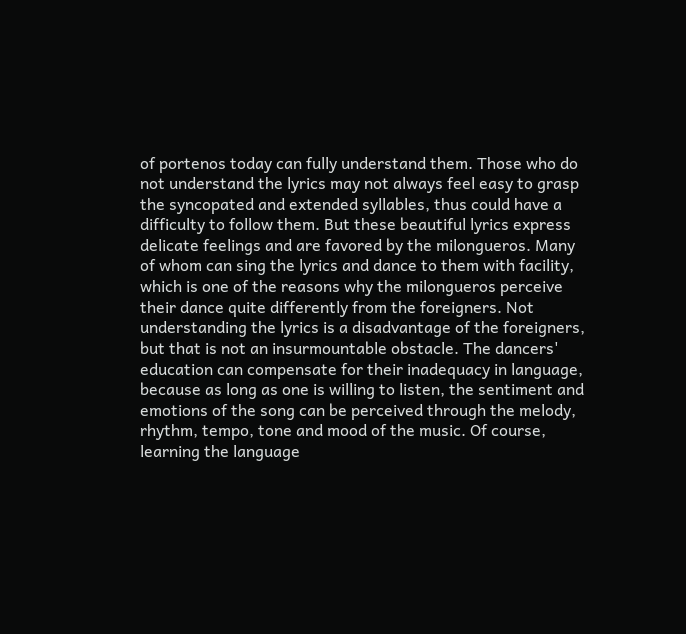of portenos today can fully understand them. Those who do not understand the lyrics may not always feel easy to grasp the syncopated and extended syllables, thus could have a difficulty to follow them. But these beautiful lyrics express delicate feelings and are favored by the milongueros. Many of whom can sing the lyrics and dance to them with facility, which is one of the reasons why the milongueros perceive their dance quite differently from the foreigners. Not understanding the lyrics is a disadvantage of the foreigners, but that is not an insurmountable obstacle. The dancers' education can compensate for their inadequacy in language, because as long as one is willing to listen, the sentiment and emotions of the song can be perceived through the melody, rhythm, tempo, tone and mood of the music. Of course, learning the language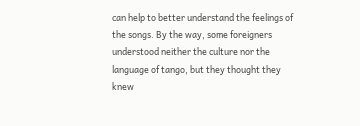can help to better understand the feelings of the songs. By the way, some foreigners understood neither the culture nor the language of tango, but they thought they knew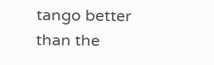tango better than the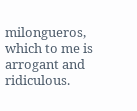milongueros, which to me is arrogant and ridiculous.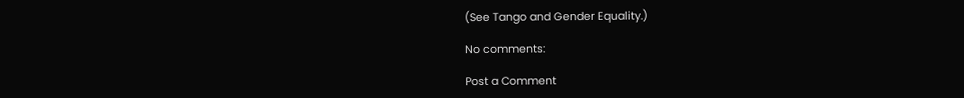(See Tango and Gender Equality.)

No comments:

Post a Comment